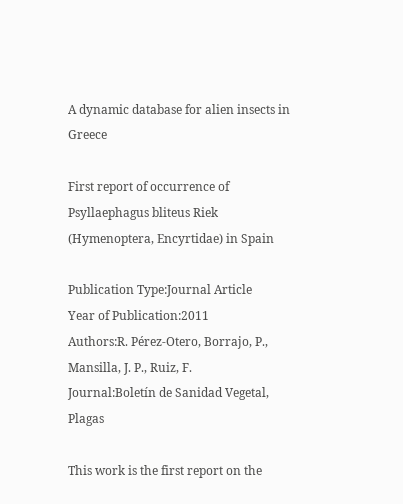A dynamic database for alien insects in Greece

First report of occurrence of Psyllaephagus bliteus Riek (Hymenoptera, Encyrtidae) in Spain

Publication Type:Journal Article
Year of Publication:2011
Authors:R. Pérez-Otero, Borrajo, P., Mansilla, J. P., Ruiz, F.
Journal:Boletín de Sanidad Vegetal, Plagas

This work is the first report on the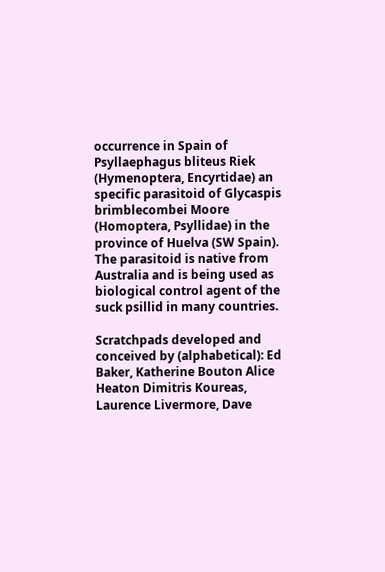occurrence in Spain of Psyllaephagus bliteus Riek (Hymenoptera, Encyrtidae) an specific parasitoid of Glycaspis brimblecombei Moore (Homoptera, Psyllidae) in the province of Huelva (SW Spain). The parasitoid is native from Australia and is being used as biological control agent of the suck psillid in many countries.

Scratchpads developed and conceived by (alphabetical): Ed Baker, Katherine Bouton Alice Heaton Dimitris Koureas, Laurence Livermore, Dave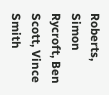Roberts, Simon Rycroft, Ben Scott, Vince Smith